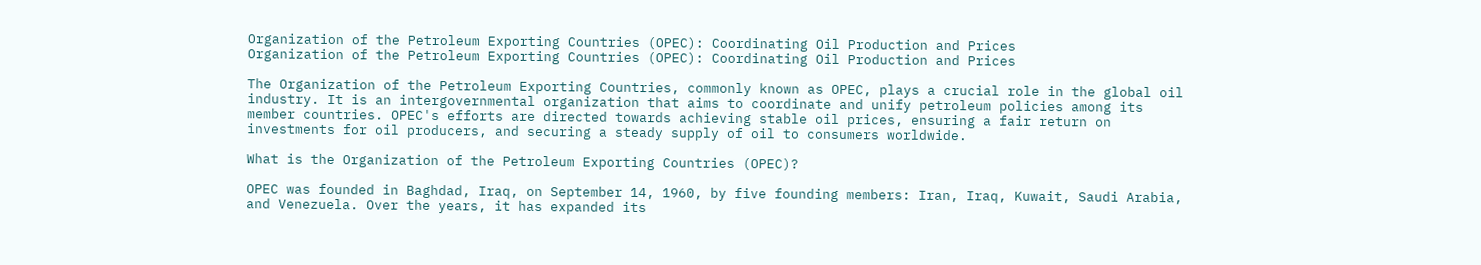Organization of the Petroleum Exporting Countries (OPEC): Coordinating Oil Production and Prices
Organization of the Petroleum Exporting Countries (OPEC): Coordinating Oil Production and Prices

The Organization of the Petroleum Exporting Countries, commonly known as OPEC, plays a crucial role in the global oil industry. It is an intergovernmental organization that aims to coordinate and unify petroleum policies among its member countries. OPEC's efforts are directed towards achieving stable oil prices, ensuring a fair return on investments for oil producers, and securing a steady supply of oil to consumers worldwide.

What is the Organization of the Petroleum Exporting Countries (OPEC)?

OPEC was founded in Baghdad, Iraq, on September 14, 1960, by five founding members: Iran, Iraq, Kuwait, Saudi Arabia, and Venezuela. Over the years, it has expanded its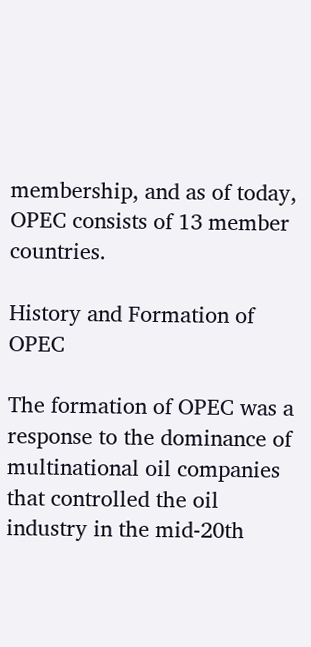membership, and as of today, OPEC consists of 13 member countries.

History and Formation of OPEC

The formation of OPEC was a response to the dominance of multinational oil companies that controlled the oil industry in the mid-20th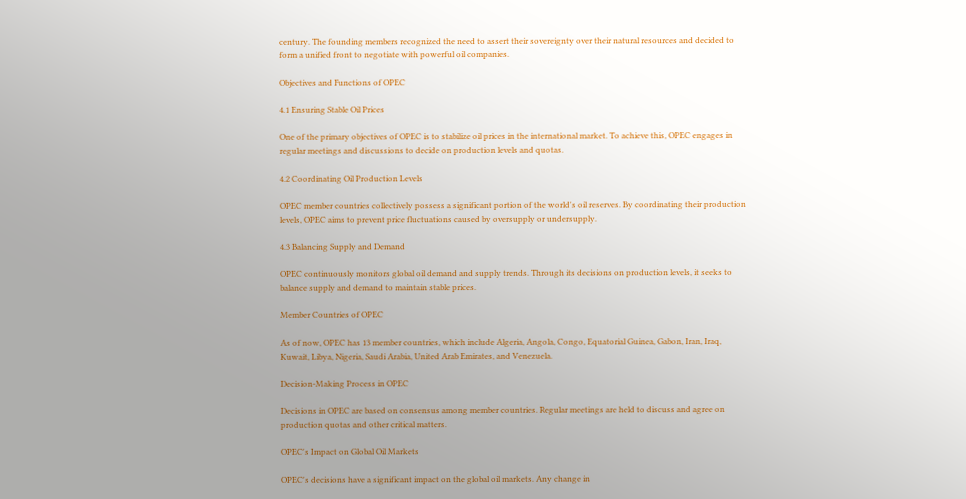century. The founding members recognized the need to assert their sovereignty over their natural resources and decided to form a unified front to negotiate with powerful oil companies.

Objectives and Functions of OPEC

4.1 Ensuring Stable Oil Prices

One of the primary objectives of OPEC is to stabilize oil prices in the international market. To achieve this, OPEC engages in regular meetings and discussions to decide on production levels and quotas.

4.2 Coordinating Oil Production Levels

OPEC member countries collectively possess a significant portion of the world's oil reserves. By coordinating their production levels, OPEC aims to prevent price fluctuations caused by oversupply or undersupply.

4.3 Balancing Supply and Demand

OPEC continuously monitors global oil demand and supply trends. Through its decisions on production levels, it seeks to balance supply and demand to maintain stable prices.

Member Countries of OPEC

As of now, OPEC has 13 member countries, which include Algeria, Angola, Congo, Equatorial Guinea, Gabon, Iran, Iraq, Kuwait, Libya, Nigeria, Saudi Arabia, United Arab Emirates, and Venezuela.

Decision-Making Process in OPEC

Decisions in OPEC are based on consensus among member countries. Regular meetings are held to discuss and agree on production quotas and other critical matters.

OPEC's Impact on Global Oil Markets

OPEC's decisions have a significant impact on the global oil markets. Any change in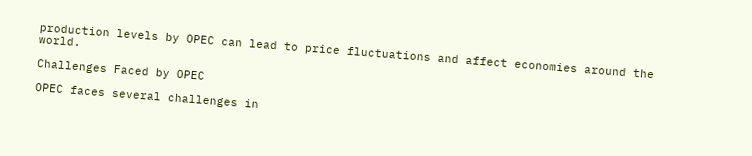production levels by OPEC can lead to price fluctuations and affect economies around the world.

Challenges Faced by OPEC

OPEC faces several challenges in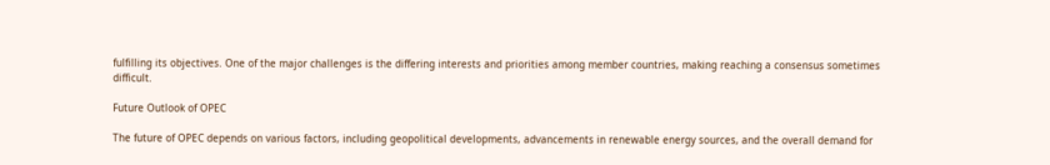fulfilling its objectives. One of the major challenges is the differing interests and priorities among member countries, making reaching a consensus sometimes difficult.

Future Outlook of OPEC

The future of OPEC depends on various factors, including geopolitical developments, advancements in renewable energy sources, and the overall demand for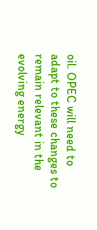oil. OPEC will need to adapt to these changes to remain relevant in the evolving energy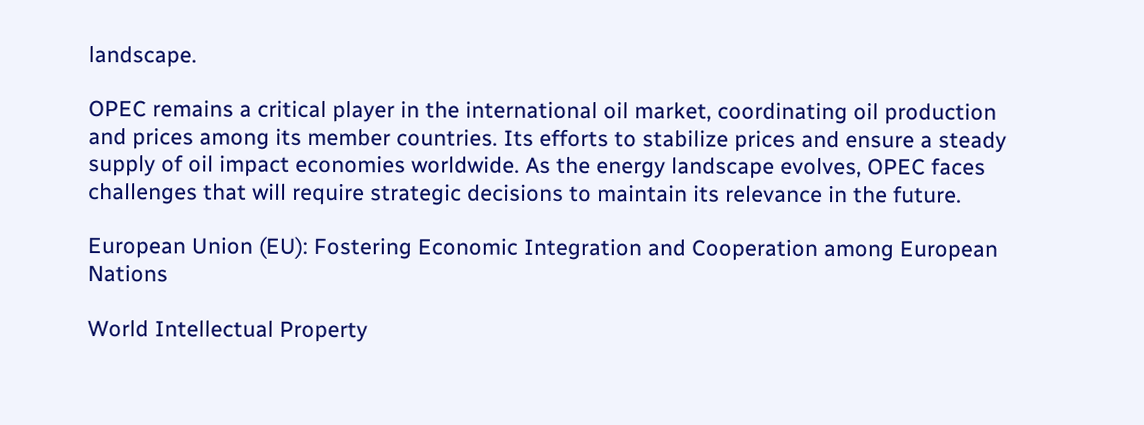landscape.

OPEC remains a critical player in the international oil market, coordinating oil production and prices among its member countries. Its efforts to stabilize prices and ensure a steady supply of oil impact economies worldwide. As the energy landscape evolves, OPEC faces challenges that will require strategic decisions to maintain its relevance in the future.

European Union (EU): Fostering Economic Integration and Cooperation among European Nations

World Intellectual Property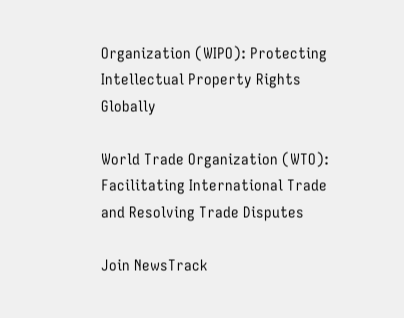Organization (WIPO): Protecting Intellectual Property Rights Globally

World Trade Organization (WTO): Facilitating International Trade and Resolving Trade Disputes

Join NewsTrack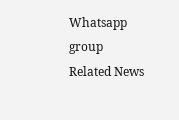Whatsapp group
Related News